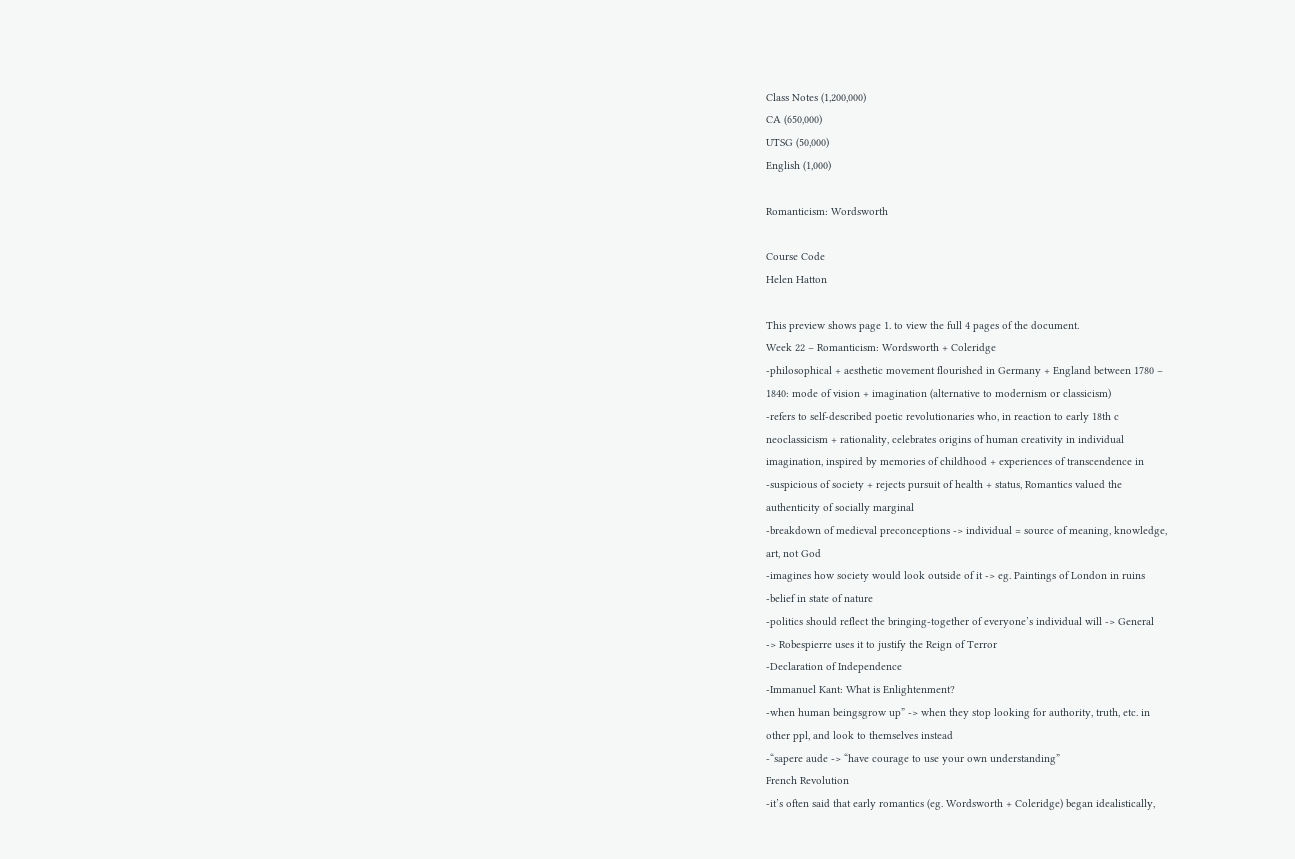Class Notes (1,200,000)
CA (650,000)
UTSG (50,000)
English (1,000)

Romanticism: Wordsworth

Course Code
Helen Hatton

This preview shows page 1. to view the full 4 pages of the document.
Week 22 – Romanticism: Wordsworth + Coleridge
-philosophical + aesthetic movement flourished in Germany + England between 1780 –
1840: mode of vision + imagination (alternative to modernism or classicism)
-refers to self-described poetic revolutionaries who, in reaction to early 18th c
neoclassicism + rationality, celebrates origins of human creativity in individual
imagination, inspired by memories of childhood + experiences of transcendence in
-suspicious of society + rejects pursuit of health + status, Romantics valued the
authenticity of socially marginal
-breakdown of medieval preconceptions -> individual = source of meaning, knowledge,
art, not God
-imagines how society would look outside of it -> eg. Paintings of London in ruins
-belief in state of nature
-politics should reflect the bringing-together of everyone’s individual will -> General
-> Robespierre uses it to justify the Reign of Terror
-Declaration of Independence
-Immanuel Kant: What is Enlightenment?
-when human beingsgrow up” -> when they stop looking for authority, truth, etc. in
other ppl, and look to themselves instead
-“sapere aude -> “have courage to use your own understanding”
French Revolution
-it’s often said that early romantics (eg. Wordsworth + Coleridge) began idealistically,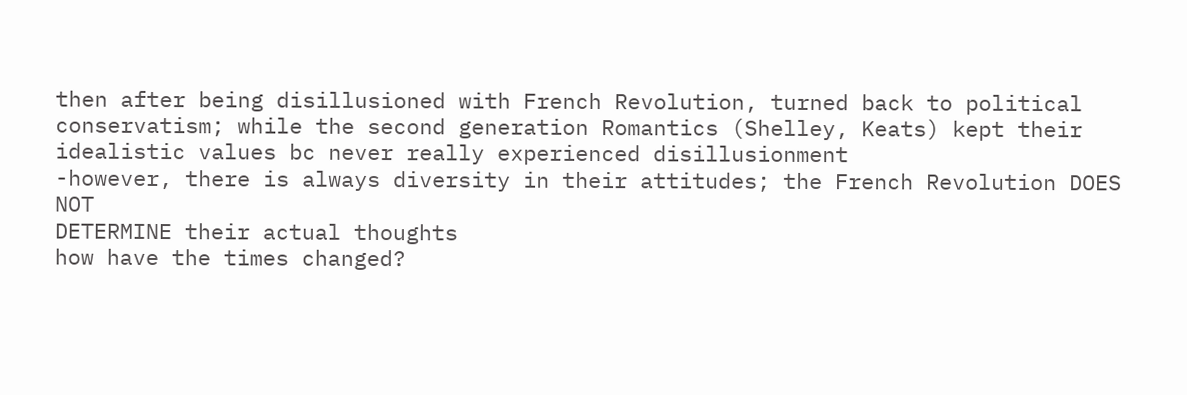then after being disillusioned with French Revolution, turned back to political
conservatism; while the second generation Romantics (Shelley, Keats) kept their
idealistic values bc never really experienced disillusionment
-however, there is always diversity in their attitudes; the French Revolution DOES NOT
DETERMINE their actual thoughts
how have the times changed?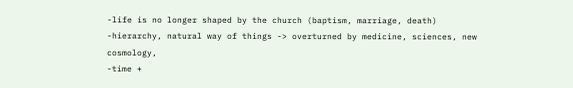-life is no longer shaped by the church (baptism, marriage, death)
-hierarchy, natural way of things -> overturned by medicine, sciences, new cosmology,
-time +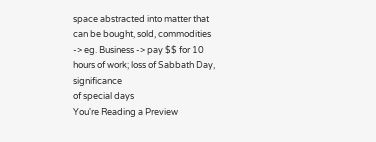space abstracted into matter that can be bought, sold, commodities
-> eg. Business -> pay $$ for 10 hours of work; loss of Sabbath Day, significance
of special days
You're Reading a Preview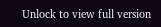Unlock to view full version